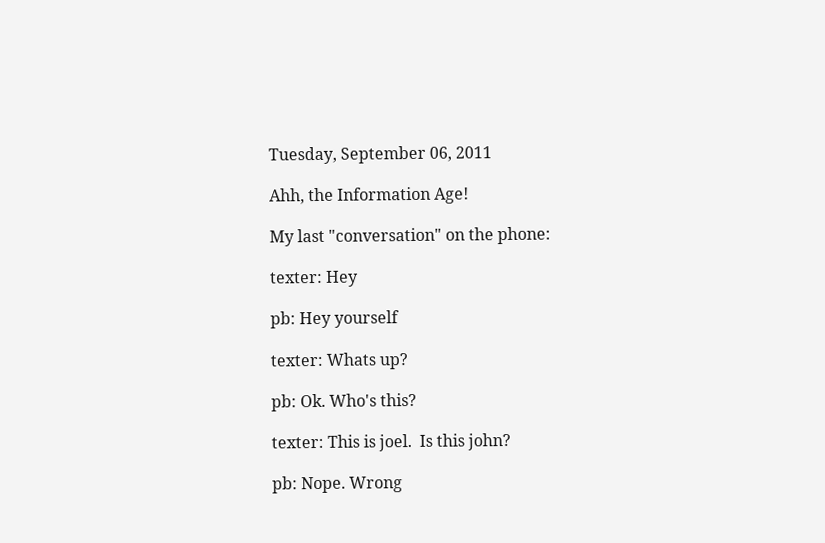Tuesday, September 06, 2011

Ahh, the Information Age!

My last "conversation" on the phone:

texter: Hey

pb: Hey yourself

texter: Whats up?

pb: Ok. Who's this?

texter: This is joel.  Is this john?

pb: Nope. Wrong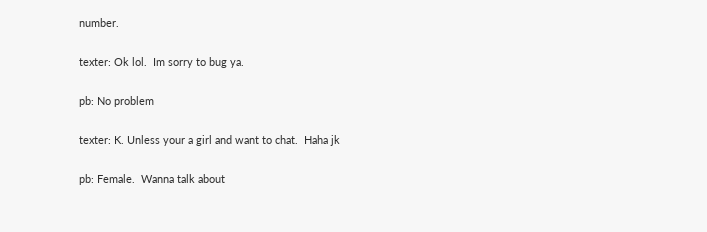number.

texter: Ok lol.  Im sorry to bug ya.

pb: No problem

texter: K. Unless your a girl and want to chat.  Haha jk

pb: Female.  Wanna talk about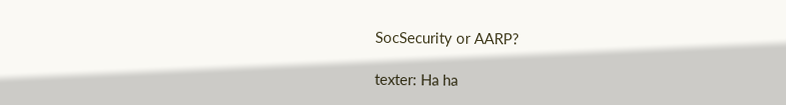SocSecurity or AARP?

texter: Ha ha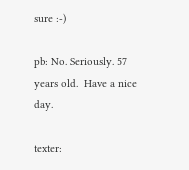sure :-)

pb: No. Seriously. 57 years old.  Have a nice day.

texter: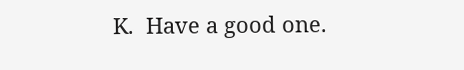K.  Have a good one.